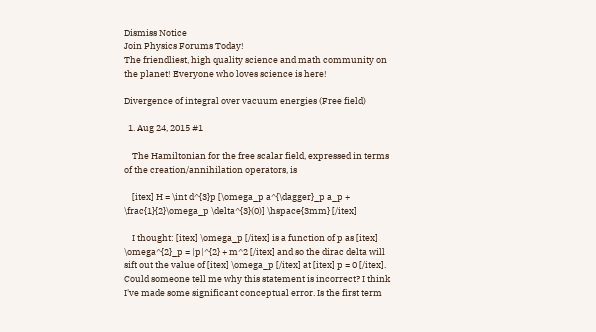Dismiss Notice
Join Physics Forums Today!
The friendliest, high quality science and math community on the planet! Everyone who loves science is here!

Divergence of integral over vacuum energies (Free field)

  1. Aug 24, 2015 #1

    The Hamiltonian for the free scalar field, expressed in terms of the creation/annihilation operators, is

    [itex] H = \int d^{3}p [\omega_p a^{\dagger}_p a_p + \frac{1}{2}\omega_p \delta^{3}(0)] \hspace{3mm} [/itex]

    I thought: [itex] \omega_p [/itex] is a function of p as [itex] \omega^{2}_p = |p|^{2} + m^2 [/itex] and so the dirac delta will sift out the value of [itex] \omega_p [/itex] at [itex] p = 0 [/itex]. Could someone tell me why this statement is incorrect? I think I've made some significant conceptual error. Is the first term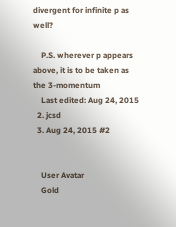divergent for infinite p as well?

    P.S. wherever p appears above, it is to be taken as the 3-momentum
    Last edited: Aug 24, 2015
  2. jcsd
  3. Aug 24, 2015 #2


    User Avatar
    Gold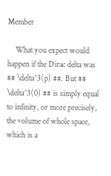Member

    What you expect would happen if the Dirac delta was ## \delta^3(p) ##. But ## \delta^3(0) ## is simply equal to infinity, or more precisely, the volume of whole space, which is a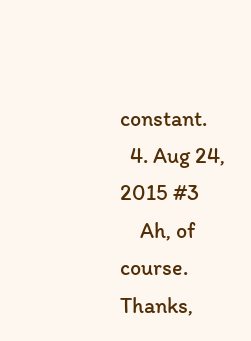constant.
  4. Aug 24, 2015 #3
    Ah, of course. Thanks,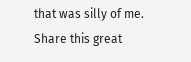that was silly of me.
Share this great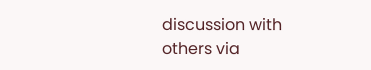discussion with others via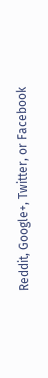Reddit, Google+, Twitter, or Facebook